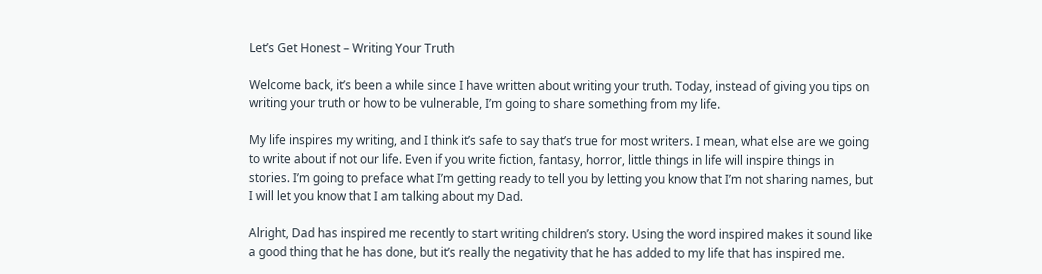Let’s Get Honest – Writing Your Truth

Welcome back, it’s been a while since I have written about writing your truth. Today, instead of giving you tips on writing your truth or how to be vulnerable, I’m going to share something from my life.

My life inspires my writing, and I think it’s safe to say that’s true for most writers. I mean, what else are we going to write about if not our life. Even if you write fiction, fantasy, horror, little things in life will inspire things in stories. I’m going to preface what I’m getting ready to tell you by letting you know that I’m not sharing names, but I will let you know that I am talking about my Dad.

Alright, Dad has inspired me recently to start writing children’s story. Using the word inspired makes it sound like a good thing that he has done, but it’s really the negativity that he has added to my life that has inspired me.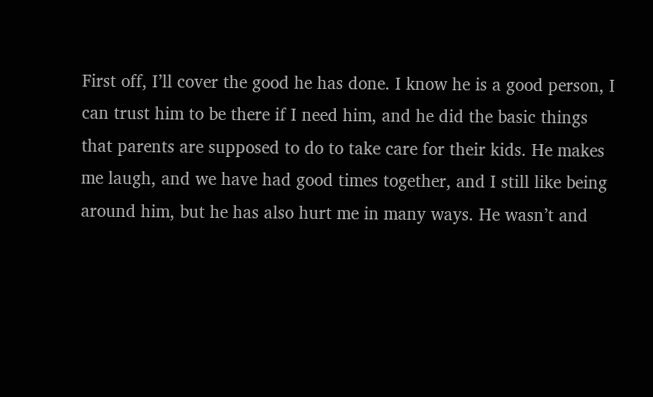First off, I’ll cover the good he has done. I know he is a good person, I can trust him to be there if I need him, and he did the basic things that parents are supposed to do to take care for their kids. He makes me laugh, and we have had good times together, and I still like being around him, but he has also hurt me in many ways. He wasn’t and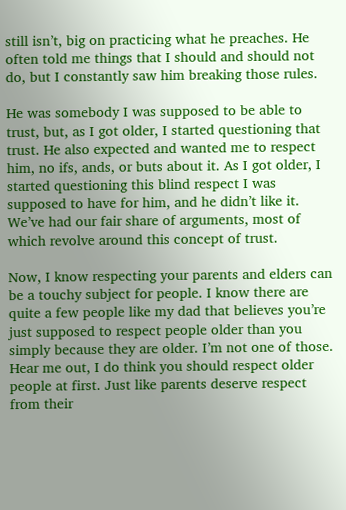still isn’t, big on practicing what he preaches. He often told me things that I should and should not do, but I constantly saw him breaking those rules.

He was somebody I was supposed to be able to trust, but, as I got older, I started questioning that trust. He also expected and wanted me to respect him, no ifs, ands, or buts about it. As I got older, I started questioning this blind respect I was supposed to have for him, and he didn’t like it. We’ve had our fair share of arguments, most of which revolve around this concept of trust.

Now, I know respecting your parents and elders can be a touchy subject for people. I know there are quite a few people like my dad that believes you’re just supposed to respect people older than you simply because they are older. I’m not one of those. Hear me out, I do think you should respect older people at first. Just like parents deserve respect from their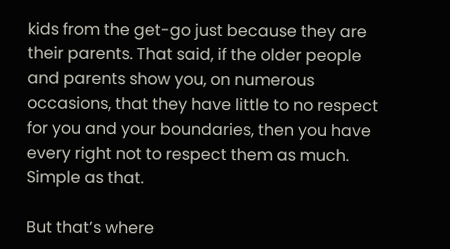kids from the get-go just because they are their parents. That said, if the older people and parents show you, on numerous occasions, that they have little to no respect for you and your boundaries, then you have every right not to respect them as much. Simple as that.

But that’s where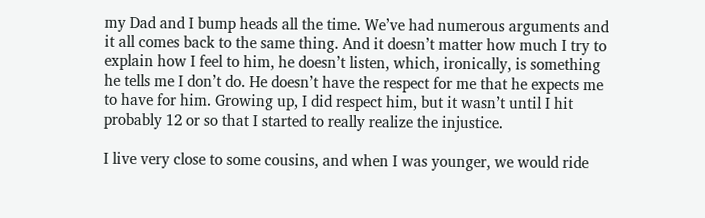my Dad and I bump heads all the time. We’ve had numerous arguments and it all comes back to the same thing. And it doesn’t matter how much I try to explain how I feel to him, he doesn’t listen, which, ironically, is something he tells me I don’t do. He doesn’t have the respect for me that he expects me to have for him. Growing up, I did respect him, but it wasn’t until I hit probably 12 or so that I started to really realize the injustice.

I live very close to some cousins, and when I was younger, we would ride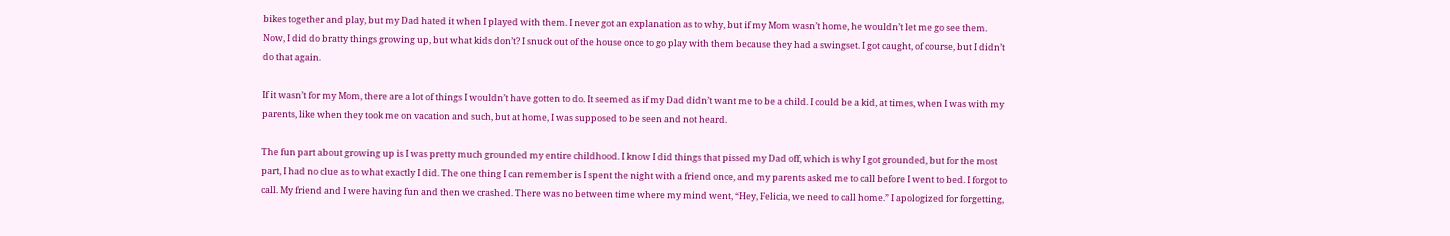bikes together and play, but my Dad hated it when I played with them. I never got an explanation as to why, but if my Mom wasn’t home, he wouldn’t let me go see them. Now, I did do bratty things growing up, but what kids don’t? I snuck out of the house once to go play with them because they had a swingset. I got caught, of course, but I didn’t do that again.

If it wasn’t for my Mom, there are a lot of things I wouldn’t have gotten to do. It seemed as if my Dad didn’t want me to be a child. I could be a kid, at times, when I was with my parents, like when they took me on vacation and such, but at home, I was supposed to be seen and not heard.

The fun part about growing up is I was pretty much grounded my entire childhood. I know I did things that pissed my Dad off, which is why I got grounded, but for the most part, I had no clue as to what exactly I did. The one thing I can remember is I spent the night with a friend once, and my parents asked me to call before I went to bed. I forgot to call. My friend and I were having fun and then we crashed. There was no between time where my mind went, “Hey, Felicia, we need to call home.” I apologized for forgetting,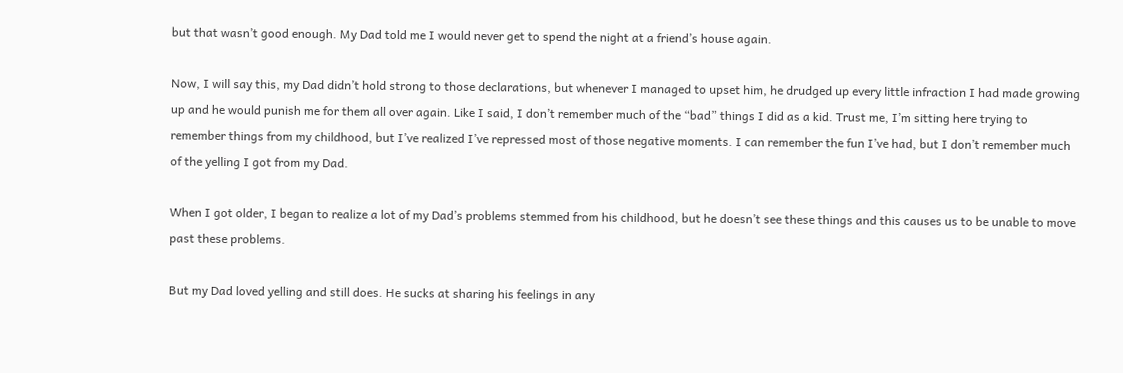but that wasn’t good enough. My Dad told me I would never get to spend the night at a friend’s house again.

Now, I will say this, my Dad didn’t hold strong to those declarations, but whenever I managed to upset him, he drudged up every little infraction I had made growing up and he would punish me for them all over again. Like I said, I don’t remember much of the “bad” things I did as a kid. Trust me, I’m sitting here trying to remember things from my childhood, but I’ve realized I’ve repressed most of those negative moments. I can remember the fun I’ve had, but I don’t remember much of the yelling I got from my Dad.

When I got older, I began to realize a lot of my Dad’s problems stemmed from his childhood, but he doesn’t see these things and this causes us to be unable to move past these problems.

But my Dad loved yelling and still does. He sucks at sharing his feelings in any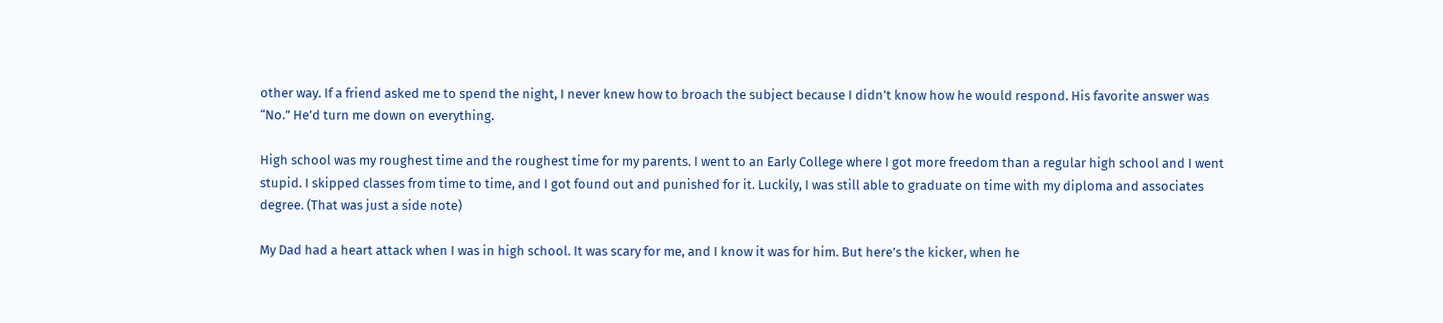other way. If a friend asked me to spend the night, I never knew how to broach the subject because I didn’t know how he would respond. His favorite answer was “No.” He’d turn me down on everything.

High school was my roughest time and the roughest time for my parents. I went to an Early College where I got more freedom than a regular high school and I went stupid. I skipped classes from time to time, and I got found out and punished for it. Luckily, I was still able to graduate on time with my diploma and associates degree. (That was just a side note)

My Dad had a heart attack when I was in high school. It was scary for me, and I know it was for him. But here’s the kicker, when he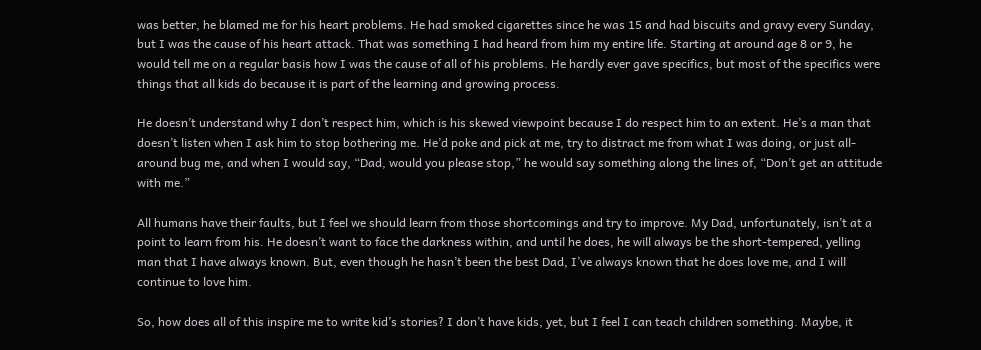was better, he blamed me for his heart problems. He had smoked cigarettes since he was 15 and had biscuits and gravy every Sunday, but I was the cause of his heart attack. That was something I had heard from him my entire life. Starting at around age 8 or 9, he would tell me on a regular basis how I was the cause of all of his problems. He hardly ever gave specifics, but most of the specifics were things that all kids do because it is part of the learning and growing process.

He doesn’t understand why I don’t respect him, which is his skewed viewpoint because I do respect him to an extent. He’s a man that doesn’t listen when I ask him to stop bothering me. He’d poke and pick at me, try to distract me from what I was doing, or just all-around bug me, and when I would say, “Dad, would you please stop,” he would say something along the lines of, “Don’t get an attitude with me.”

All humans have their faults, but I feel we should learn from those shortcomings and try to improve. My Dad, unfortunately, isn’t at a point to learn from his. He doesn’t want to face the darkness within, and until he does, he will always be the short-tempered, yelling man that I have always known. But, even though he hasn’t been the best Dad, I’ve always known that he does love me, and I will continue to love him.

So, how does all of this inspire me to write kid’s stories? I don’t have kids, yet, but I feel I can teach children something. Maybe, it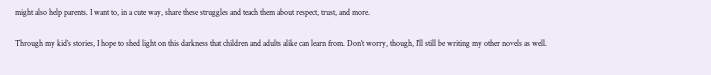might also help parents. I want to, in a cute way, share these struggles and teach them about respect, trust, and more.

Through my kid’s stories, I hope to shed light on this darkness that children and adults alike can learn from. Don’t worry, though, I’ll still be writing my other novels as well.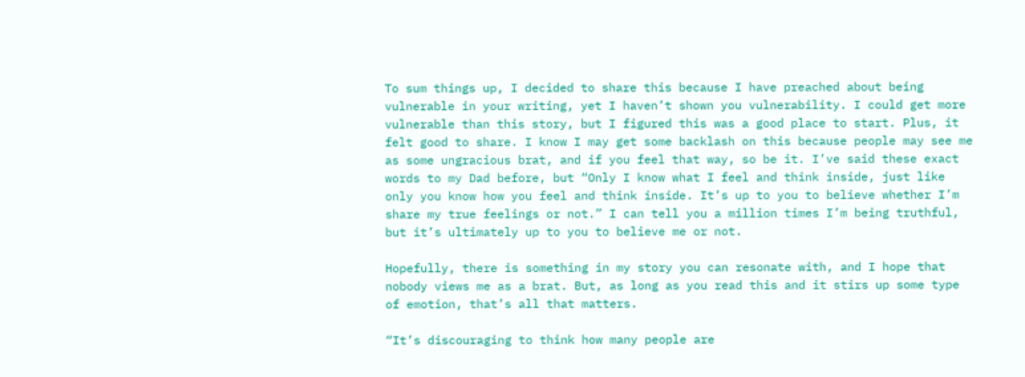To sum things up, I decided to share this because I have preached about being vulnerable in your writing, yet I haven’t shown you vulnerability. I could get more vulnerable than this story, but I figured this was a good place to start. Plus, it felt good to share. I know I may get some backlash on this because people may see me as some ungracious brat, and if you feel that way, so be it. I’ve said these exact words to my Dad before, but “Only I know what I feel and think inside, just like only you know how you feel and think inside. It’s up to you to believe whether I’m share my true feelings or not.” I can tell you a million times I’m being truthful, but it’s ultimately up to you to believe me or not.

Hopefully, there is something in my story you can resonate with, and I hope that nobody views me as a brat. But, as long as you read this and it stirs up some type of emotion, that’s all that matters.

“It’s discouraging to think how many people are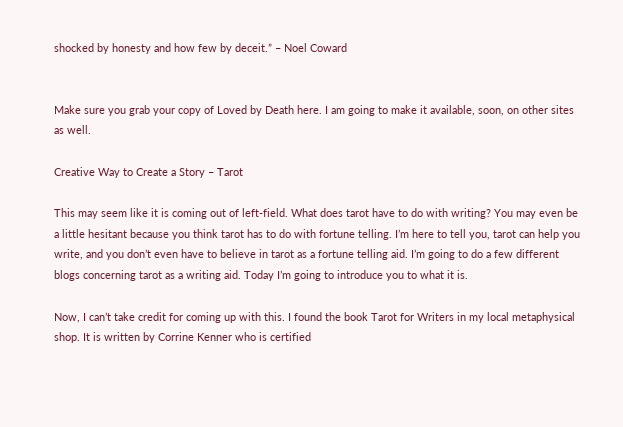shocked by honesty and how few by deceit.” – Noel Coward


Make sure you grab your copy of Loved by Death here. I am going to make it available, soon, on other sites as well.

Creative Way to Create a Story – Tarot

This may seem like it is coming out of left-field. What does tarot have to do with writing? You may even be a little hesitant because you think tarot has to do with fortune telling. I’m here to tell you, tarot can help you write, and you don’t even have to believe in tarot as a fortune telling aid. I’m going to do a few different blogs concerning tarot as a writing aid. Today I’m going to introduce you to what it is.

Now, I can’t take credit for coming up with this. I found the book Tarot for Writers in my local metaphysical shop. It is written by Corrine Kenner who is certified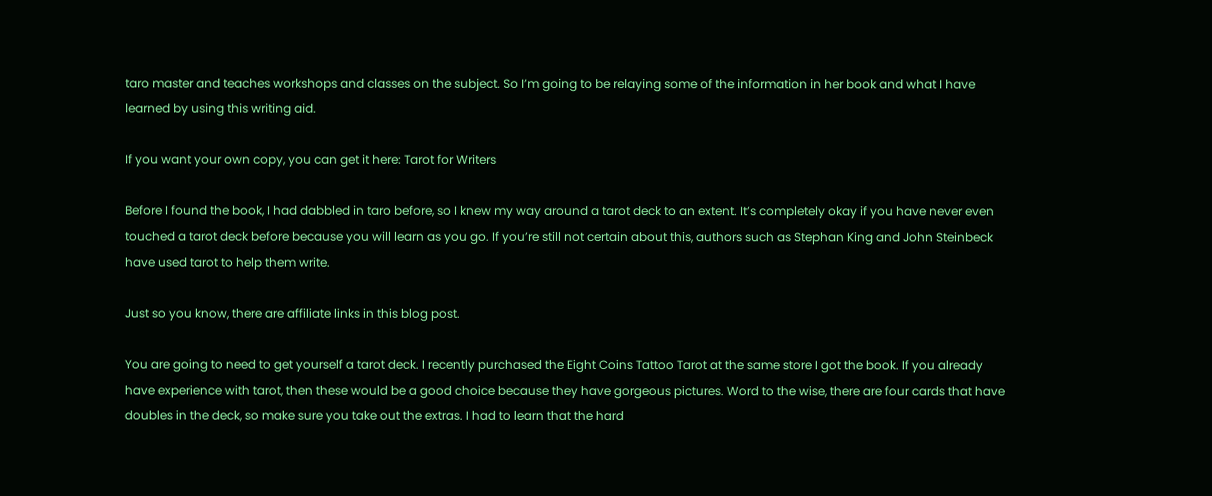taro master and teaches workshops and classes on the subject. So I’m going to be relaying some of the information in her book and what I have learned by using this writing aid.

If you want your own copy, you can get it here: Tarot for Writers

Before I found the book, I had dabbled in taro before, so I knew my way around a tarot deck to an extent. It’s completely okay if you have never even touched a tarot deck before because you will learn as you go. If you’re still not certain about this, authors such as Stephan King and John Steinbeck have used tarot to help them write.

Just so you know, there are affiliate links in this blog post.

You are going to need to get yourself a tarot deck. I recently purchased the Eight Coins Tattoo Tarot at the same store I got the book. If you already have experience with tarot, then these would be a good choice because they have gorgeous pictures. Word to the wise, there are four cards that have doubles in the deck, so make sure you take out the extras. I had to learn that the hard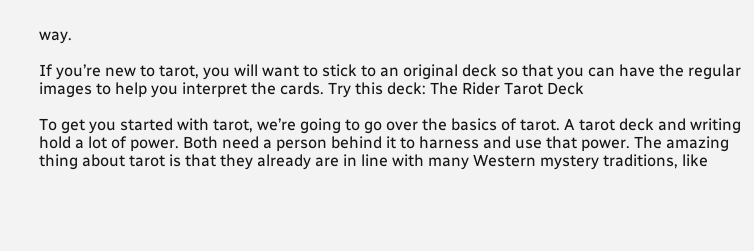way.

If you’re new to tarot, you will want to stick to an original deck so that you can have the regular images to help you interpret the cards. Try this deck: The Rider Tarot Deck

To get you started with tarot, we’re going to go over the basics of tarot. A tarot deck and writing hold a lot of power. Both need a person behind it to harness and use that power. The amazing thing about tarot is that they already are in line with many Western mystery traditions, like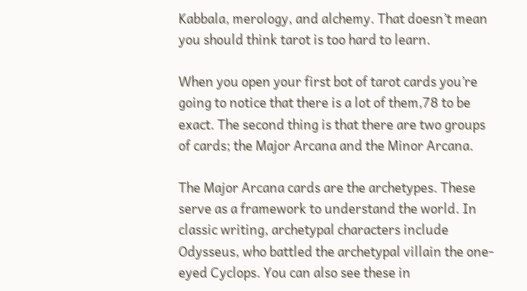Kabbala, merology, and alchemy. That doesn’t mean you should think tarot is too hard to learn.

When you open your first bot of tarot cards you’re going to notice that there is a lot of them,78 to be exact. The second thing is that there are two groups of cards; the Major Arcana and the Minor Arcana.

The Major Arcana cards are the archetypes. These serve as a framework to understand the world. In classic writing, archetypal characters include Odysseus, who battled the archetypal villain the one-eyed Cyclops. You can also see these in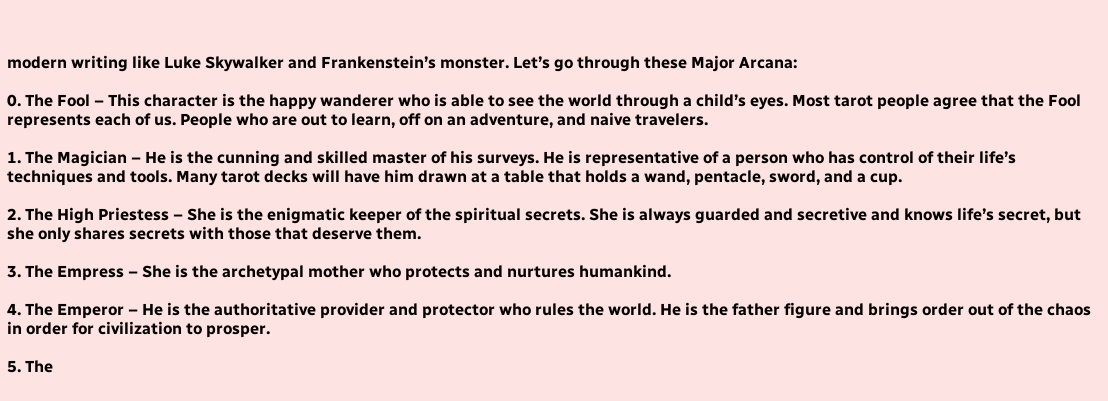modern writing like Luke Skywalker and Frankenstein’s monster. Let’s go through these Major Arcana:

0. The Fool – This character is the happy wanderer who is able to see the world through a child’s eyes. Most tarot people agree that the Fool represents each of us. People who are out to learn, off on an adventure, and naive travelers.

1. The Magician – He is the cunning and skilled master of his surveys. He is representative of a person who has control of their life’s techniques and tools. Many tarot decks will have him drawn at a table that holds a wand, pentacle, sword, and a cup.

2. The High Priestess – She is the enigmatic keeper of the spiritual secrets. She is always guarded and secretive and knows life’s secret, but she only shares secrets with those that deserve them.

3. The Empress – She is the archetypal mother who protects and nurtures humankind.

4. The Emperor – He is the authoritative provider and protector who rules the world. He is the father figure and brings order out of the chaos in order for civilization to prosper.

5. The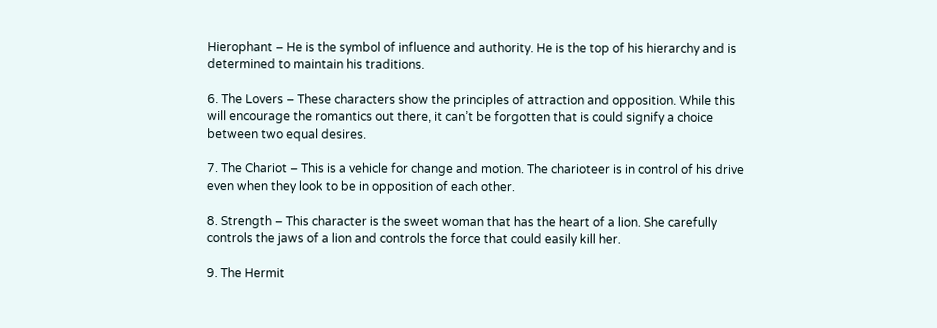Hierophant – He is the symbol of influence and authority. He is the top of his hierarchy and is determined to maintain his traditions.

6. The Lovers – These characters show the principles of attraction and opposition. While this will encourage the romantics out there, it can’t be forgotten that is could signify a choice between two equal desires.

7. The Chariot – This is a vehicle for change and motion. The charioteer is in control of his drive even when they look to be in opposition of each other.

8. Strength – This character is the sweet woman that has the heart of a lion. She carefully controls the jaws of a lion and controls the force that could easily kill her.

9. The Hermit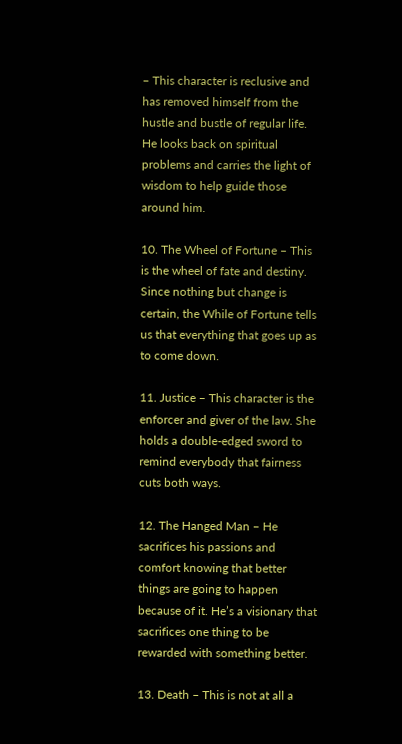– This character is reclusive and has removed himself from the hustle and bustle of regular life. He looks back on spiritual problems and carries the light of wisdom to help guide those around him.

10. The Wheel of Fortune – This is the wheel of fate and destiny. Since nothing but change is certain, the While of Fortune tells us that everything that goes up as to come down.

11. Justice – This character is the enforcer and giver of the law. She holds a double-edged sword to remind everybody that fairness cuts both ways.

12. The Hanged Man – He sacrifices his passions and comfort knowing that better things are going to happen because of it. He’s a visionary that sacrifices one thing to be rewarded with something better.

13. Death – This is not at all a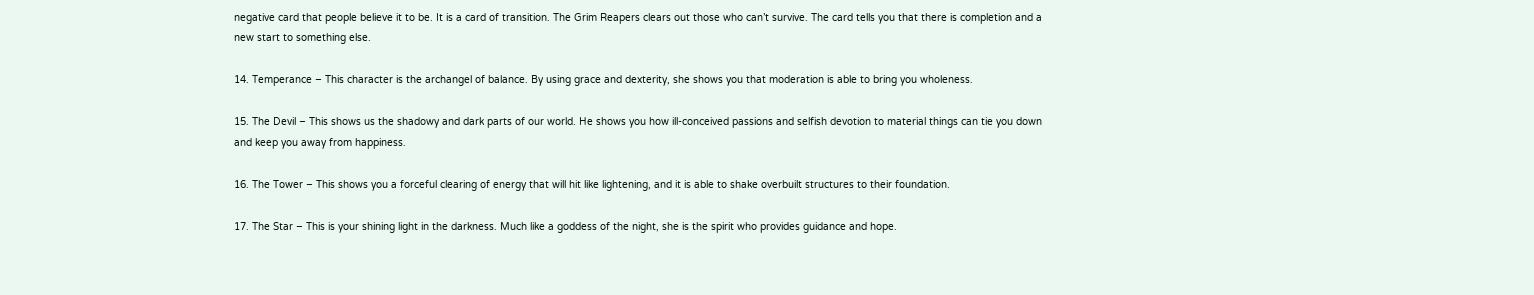negative card that people believe it to be. It is a card of transition. The Grim Reapers clears out those who can’t survive. The card tells you that there is completion and a new start to something else.

14. Temperance – This character is the archangel of balance. By using grace and dexterity, she shows you that moderation is able to bring you wholeness.

15. The Devil – This shows us the shadowy and dark parts of our world. He shows you how ill-conceived passions and selfish devotion to material things can tie you down and keep you away from happiness.

16. The Tower – This shows you a forceful clearing of energy that will hit like lightening, and it is able to shake overbuilt structures to their foundation.

17. The Star – This is your shining light in the darkness. Much like a goddess of the night, she is the spirit who provides guidance and hope.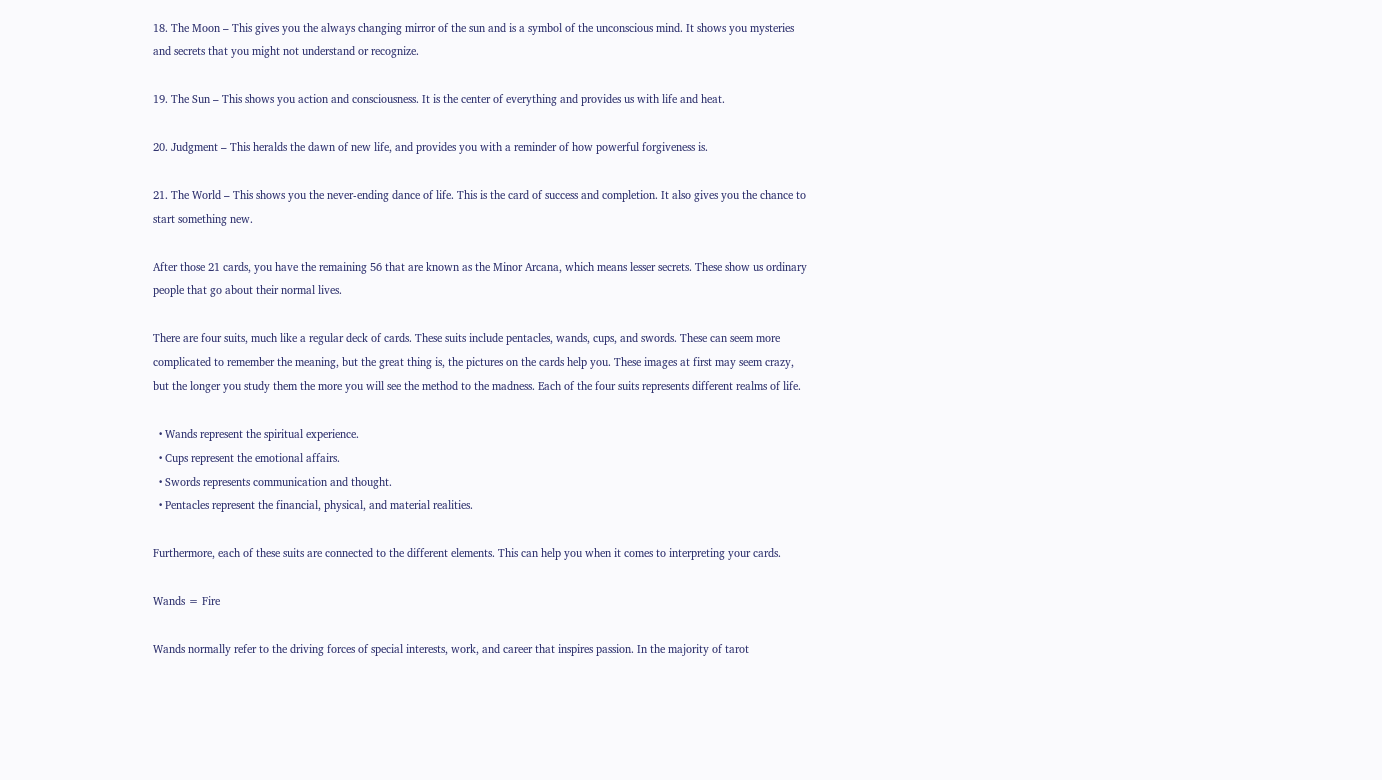18. The Moon – This gives you the always changing mirror of the sun and is a symbol of the unconscious mind. It shows you mysteries and secrets that you might not understand or recognize.

19. The Sun – This shows you action and consciousness. It is the center of everything and provides us with life and heat.

20. Judgment – This heralds the dawn of new life, and provides you with a reminder of how powerful forgiveness is.

21. The World – This shows you the never-ending dance of life. This is the card of success and completion. It also gives you the chance to start something new.

After those 21 cards, you have the remaining 56 that are known as the Minor Arcana, which means lesser secrets. These show us ordinary people that go about their normal lives.

There are four suits, much like a regular deck of cards. These suits include pentacles, wands, cups, and swords. These can seem more complicated to remember the meaning, but the great thing is, the pictures on the cards help you. These images at first may seem crazy, but the longer you study them the more you will see the method to the madness. Each of the four suits represents different realms of life.

  • Wands represent the spiritual experience.
  • Cups represent the emotional affairs.
  • Swords represents communication and thought.
  • Pentacles represent the financial, physical, and material realities.

Furthermore, each of these suits are connected to the different elements. This can help you when it comes to interpreting your cards.

Wands = Fire

Wands normally refer to the driving forces of special interests, work, and career that inspires passion. In the majority of tarot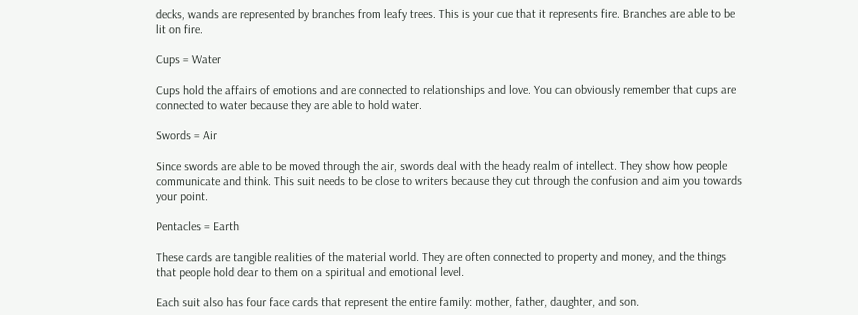decks, wands are represented by branches from leafy trees. This is your cue that it represents fire. Branches are able to be lit on fire.

Cups = Water

Cups hold the affairs of emotions and are connected to relationships and love. You can obviously remember that cups are connected to water because they are able to hold water.

Swords = Air

Since swords are able to be moved through the air, swords deal with the heady realm of intellect. They show how people communicate and think. This suit needs to be close to writers because they cut through the confusion and aim you towards your point.

Pentacles = Earth

These cards are tangible realities of the material world. They are often connected to property and money, and the things that people hold dear to them on a spiritual and emotional level.

Each suit also has four face cards that represent the entire family: mother, father, daughter, and son.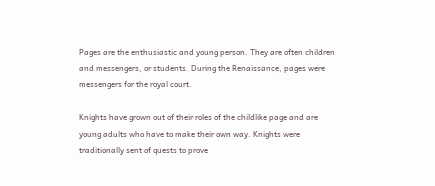Pages are the enthusiastic and young person. They are often children and messengers, or students. During the Renaissance, pages were messengers for the royal court.

Knights have grown out of their roles of the childlike page and are young adults who have to make their own way. Knights were traditionally sent of quests to prove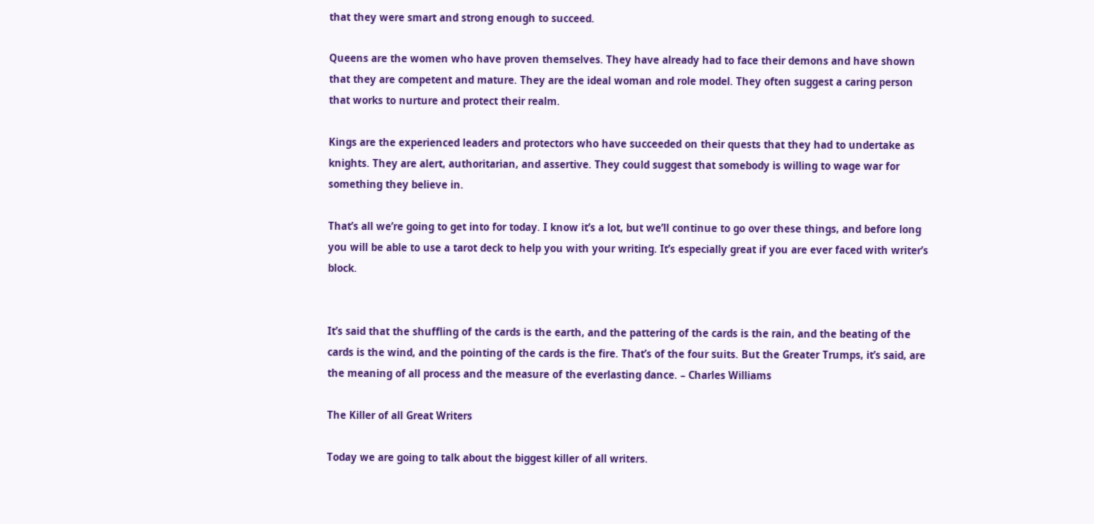that they were smart and strong enough to succeed.

Queens are the women who have proven themselves. They have already had to face their demons and have shown that they are competent and mature. They are the ideal woman and role model. They often suggest a caring person that works to nurture and protect their realm.

Kings are the experienced leaders and protectors who have succeeded on their quests that they had to undertake as knights. They are alert, authoritarian, and assertive. They could suggest that somebody is willing to wage war for something they believe in.

That’s all we’re going to get into for today. I know it’s a lot, but we’ll continue to go over these things, and before long you will be able to use a tarot deck to help you with your writing. It’s especially great if you are ever faced with writer’s block.


It’s said that the shuffling of the cards is the earth, and the pattering of the cards is the rain, and the beating of the cards is the wind, and the pointing of the cards is the fire. That’s of the four suits. But the Greater Trumps, it’s said, are the meaning of all process and the measure of the everlasting dance. – Charles Williams

The Killer of all Great Writers

Today we are going to talk about the biggest killer of all writers.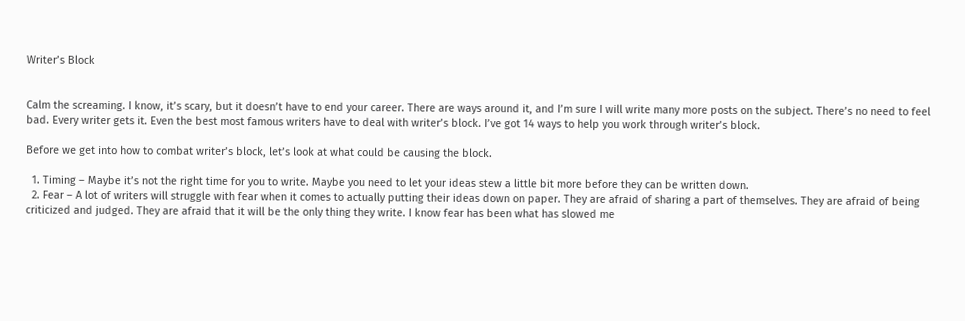Writer’s Block


Calm the screaming. I know, it’s scary, but it doesn’t have to end your career. There are ways around it, and I’m sure I will write many more posts on the subject. There’s no need to feel bad. Every writer gets it. Even the best most famous writers have to deal with writer’s block. I’ve got 14 ways to help you work through writer’s block.

Before we get into how to combat writer’s block, let’s look at what could be causing the block.

  1. Timing – Maybe it’s not the right time for you to write. Maybe you need to let your ideas stew a little bit more before they can be written down.
  2. Fear – A lot of writers will struggle with fear when it comes to actually putting their ideas down on paper. They are afraid of sharing a part of themselves. They are afraid of being criticized and judged. They are afraid that it will be the only thing they write. I know fear has been what has slowed me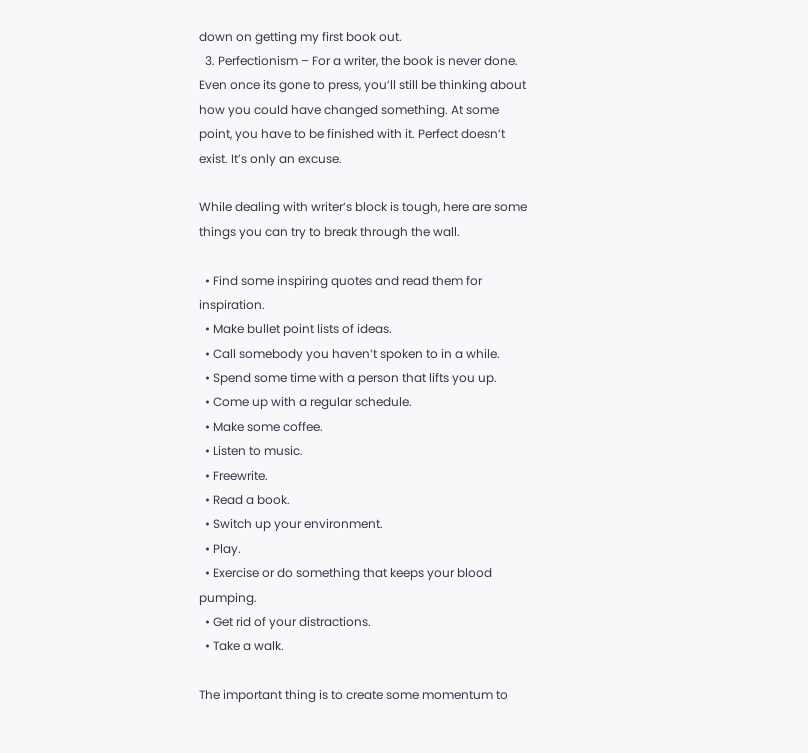down on getting my first book out.
  3. Perfectionism – For a writer, the book is never done. Even once its gone to press, you’ll still be thinking about how you could have changed something. At some point, you have to be finished with it. Perfect doesn’t exist. It’s only an excuse.

While dealing with writer’s block is tough, here are some things you can try to break through the wall.

  • Find some inspiring quotes and read them for inspiration.
  • Make bullet point lists of ideas.
  • Call somebody you haven’t spoken to in a while.
  • Spend some time with a person that lifts you up.
  • Come up with a regular schedule.
  • Make some coffee.
  • Listen to music.
  • Freewrite.
  • Read a book.
  • Switch up your environment.
  • Play.
  • Exercise or do something that keeps your blood pumping.
  • Get rid of your distractions.
  • Take a walk.

The important thing is to create some momentum to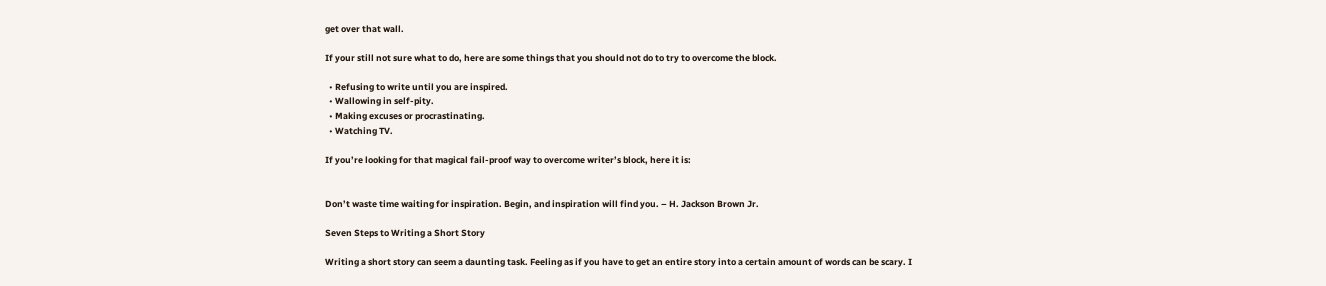get over that wall.

If your still not sure what to do, here are some things that you should not do to try to overcome the block.

  • Refusing to write until you are inspired.
  • Wallowing in self-pity.
  • Making excuses or procrastinating.
  • Watching TV.

If you’re looking for that magical fail-proof way to overcome writer’s block, here it is:


Don’t waste time waiting for inspiration. Begin, and inspiration will find you. – H. Jackson Brown Jr.

Seven Steps to Writing a Short Story

Writing a short story can seem a daunting task. Feeling as if you have to get an entire story into a certain amount of words can be scary. I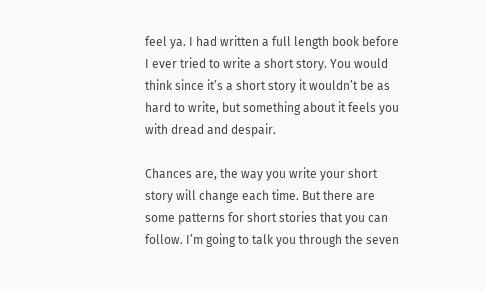feel ya. I had written a full length book before I ever tried to write a short story. You would think since it’s a short story it wouldn’t be as hard to write, but something about it feels you with dread and despair.

Chances are, the way you write your short story will change each time. But there are some patterns for short stories that you can follow. I’m going to talk you through the seven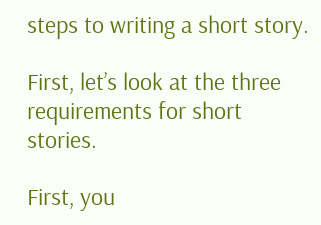steps to writing a short story.

First, let’s look at the three requirements for short stories.

First, you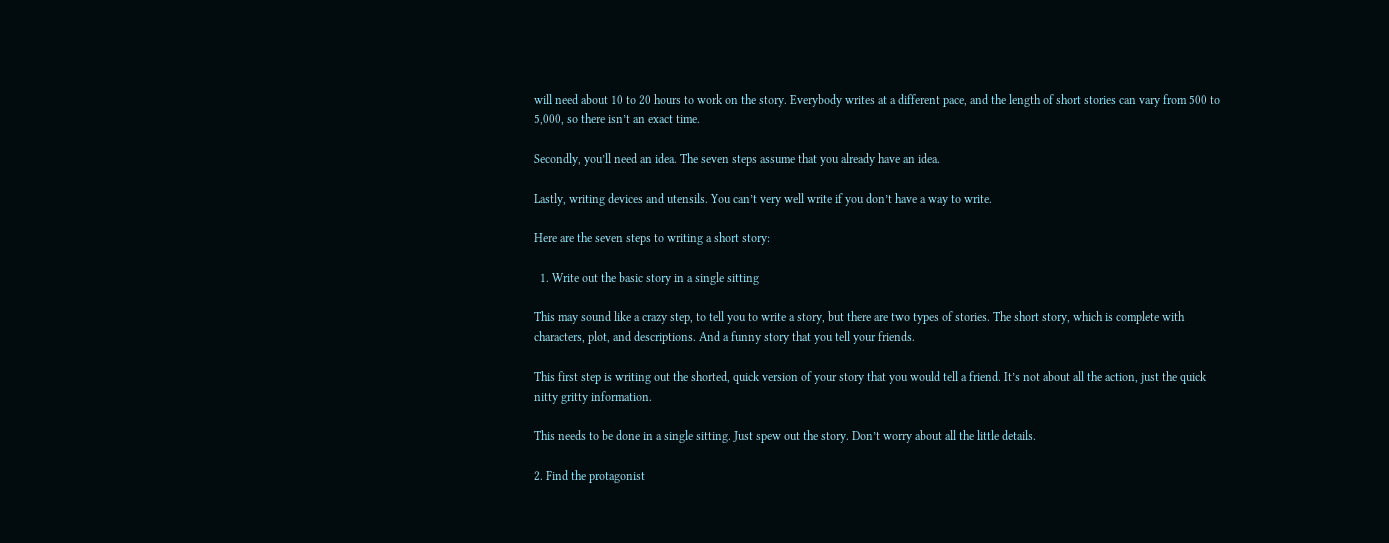will need about 10 to 20 hours to work on the story. Everybody writes at a different pace, and the length of short stories can vary from 500 to 5,000, so there isn’t an exact time.

Secondly, you’ll need an idea. The seven steps assume that you already have an idea.

Lastly, writing devices and utensils. You can’t very well write if you don’t have a way to write.

Here are the seven steps to writing a short story:

  1. Write out the basic story in a single sitting

This may sound like a crazy step, to tell you to write a story, but there are two types of stories. The short story, which is complete with characters, plot, and descriptions. And a funny story that you tell your friends.

This first step is writing out the shorted, quick version of your story that you would tell a friend. It’s not about all the action, just the quick nitty gritty information.

This needs to be done in a single sitting. Just spew out the story. Don’t worry about all the little details.

2. Find the protagonist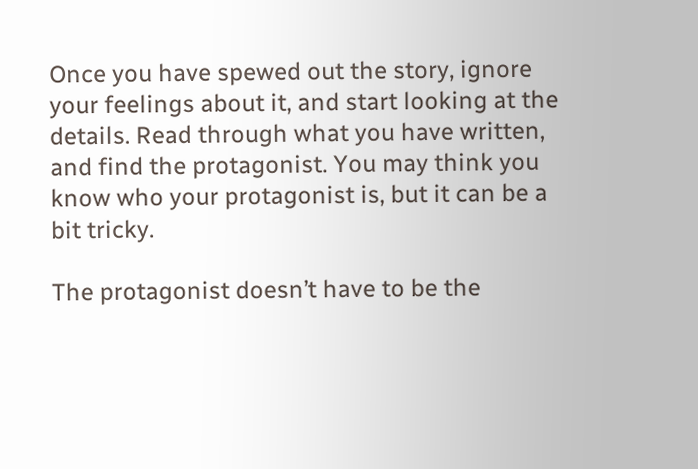Once you have spewed out the story, ignore your feelings about it, and start looking at the details. Read through what you have written, and find the protagonist. You may think you know who your protagonist is, but it can be a bit tricky.

The protagonist doesn’t have to be the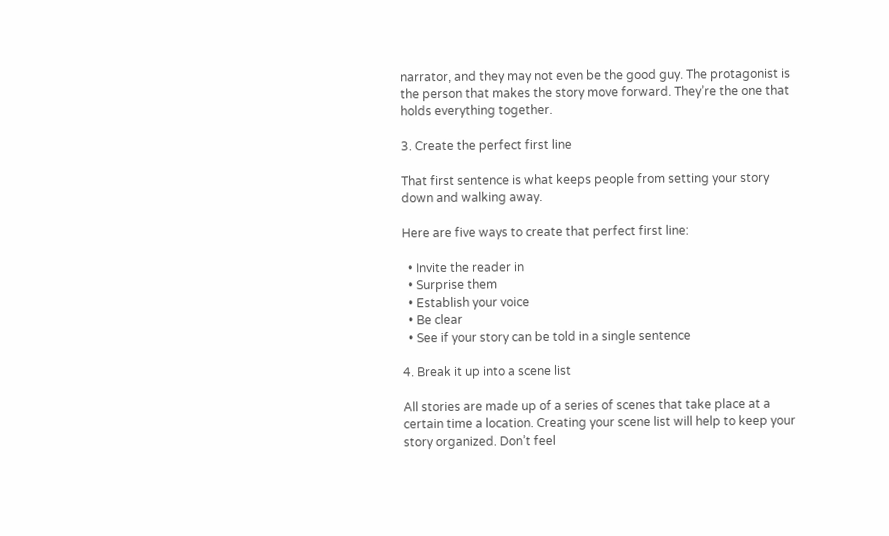narrator, and they may not even be the good guy. The protagonist is the person that makes the story move forward. They’re the one that holds everything together.

3. Create the perfect first line

That first sentence is what keeps people from setting your story down and walking away.

Here are five ways to create that perfect first line:

  • Invite the reader in
  • Surprise them
  • Establish your voice
  • Be clear
  • See if your story can be told in a single sentence

4. Break it up into a scene list

All stories are made up of a series of scenes that take place at a certain time a location. Creating your scene list will help to keep your story organized. Don’t feel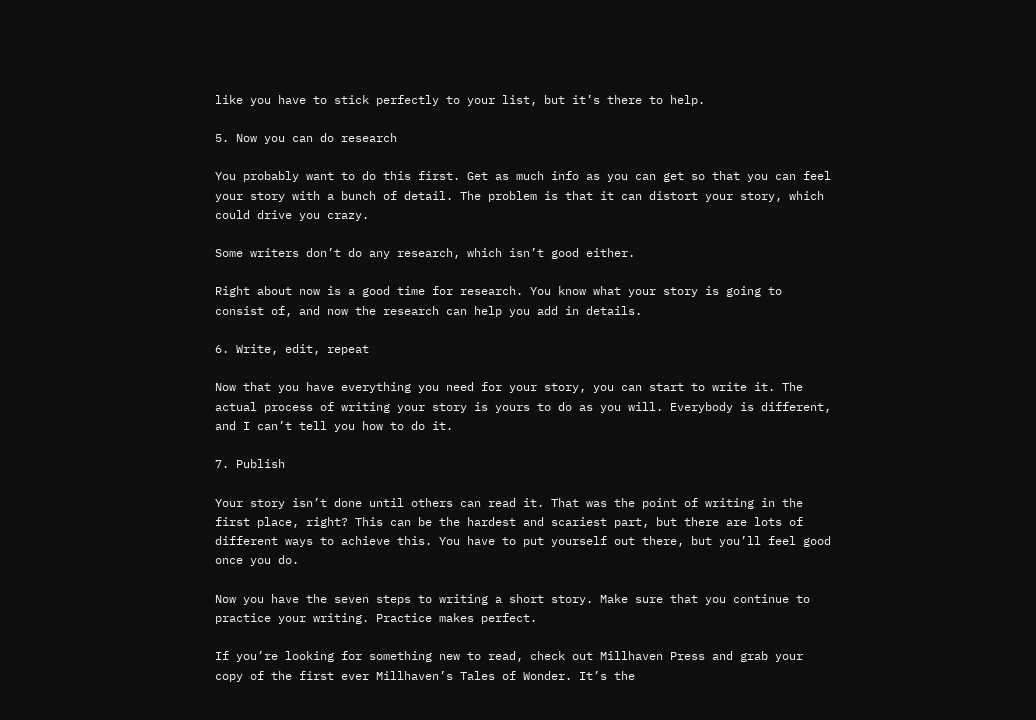like you have to stick perfectly to your list, but it’s there to help.

5. Now you can do research

You probably want to do this first. Get as much info as you can get so that you can feel your story with a bunch of detail. The problem is that it can distort your story, which could drive you crazy.

Some writers don’t do any research, which isn’t good either.

Right about now is a good time for research. You know what your story is going to consist of, and now the research can help you add in details.

6. Write, edit, repeat

Now that you have everything you need for your story, you can start to write it. The actual process of writing your story is yours to do as you will. Everybody is different, and I can’t tell you how to do it.

7. Publish

Your story isn’t done until others can read it. That was the point of writing in the first place, right? This can be the hardest and scariest part, but there are lots of different ways to achieve this. You have to put yourself out there, but you’ll feel good once you do.

Now you have the seven steps to writing a short story. Make sure that you continue to practice your writing. Practice makes perfect.

If you’re looking for something new to read, check out Millhaven Press and grab your copy of the first ever Millhaven’s Tales of Wonder. It’s the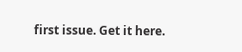first issue. Get it here.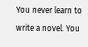You never learn to write a novel. You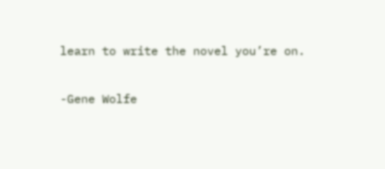learn to write the novel you’re on.

-Gene Wolfe